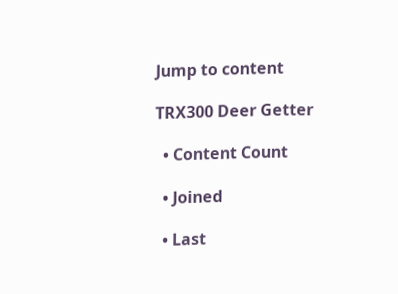Jump to content

TRX300 Deer Getter

  • Content Count

  • Joined

  • Last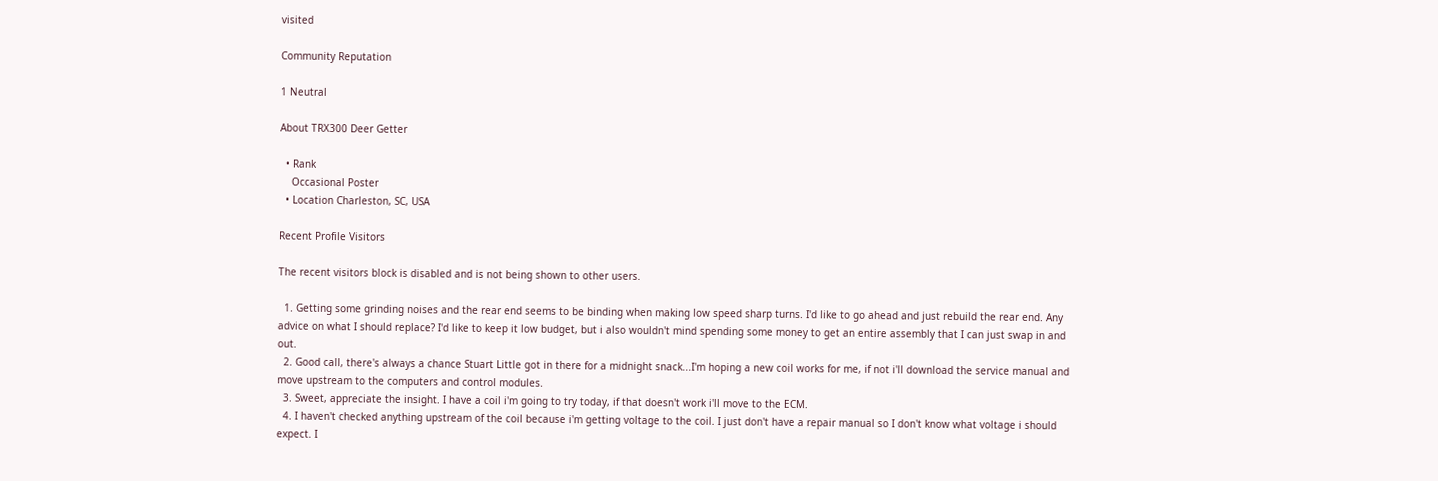visited

Community Reputation

1 Neutral

About TRX300 Deer Getter

  • Rank
    Occasional Poster
  • Location Charleston, SC, USA

Recent Profile Visitors

The recent visitors block is disabled and is not being shown to other users.

  1. Getting some grinding noises and the rear end seems to be binding when making low speed sharp turns. I'd like to go ahead and just rebuild the rear end. Any advice on what I should replace? I'd like to keep it low budget, but i also wouldn't mind spending some money to get an entire assembly that I can just swap in and out.
  2. Good call, there's always a chance Stuart Little got in there for a midnight snack...I'm hoping a new coil works for me, if not i'll download the service manual and move upstream to the computers and control modules.
  3. Sweet, appreciate the insight. I have a coil i'm going to try today, if that doesn't work i'll move to the ECM.
  4. I haven't checked anything upstream of the coil because i'm getting voltage to the coil. I just don't have a repair manual so I don't know what voltage i should expect. I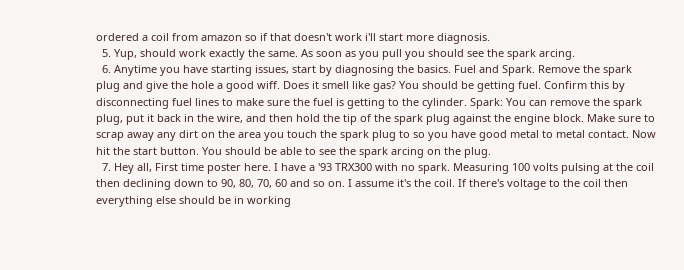ordered a coil from amazon so if that doesn't work i'll start more diagnosis.
  5. Yup, should work exactly the same. As soon as you pull you should see the spark arcing.
  6. Anytime you have starting issues, start by diagnosing the basics. Fuel and Spark. Remove the spark plug and give the hole a good wiff. Does it smell like gas? You should be getting fuel. Confirm this by disconnecting fuel lines to make sure the fuel is getting to the cylinder. Spark: You can remove the spark plug, put it back in the wire, and then hold the tip of the spark plug against the engine block. Make sure to scrap away any dirt on the area you touch the spark plug to so you have good metal to metal contact. Now hit the start button. You should be able to see the spark arcing on the plug.
  7. Hey all, First time poster here. I have a '93 TRX300 with no spark. Measuring 100 volts pulsing at the coil then declining down to 90, 80, 70, 60 and so on. I assume it's the coil. If there's voltage to the coil then everything else should be in working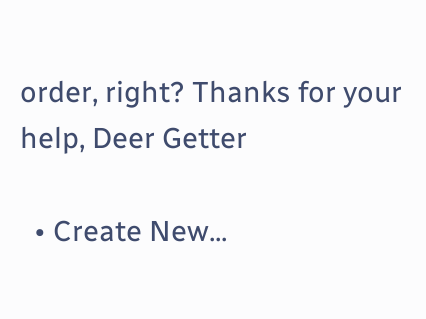order, right? Thanks for your help, Deer Getter

  • Create New...